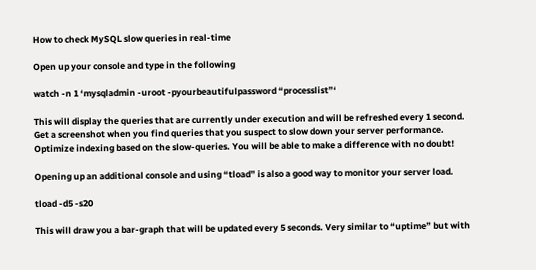How to check MySQL slow queries in real-time

Open up your console and type in the following

watch -n 1 ‘mysqladmin -uroot -pyourbeautifulpassword “processlist”‘

This will display the queries that are currently under execution and will be refreshed every 1 second.
Get a screenshot when you find queries that you suspect to slow down your server performance.
Optimize indexing based on the slow-queries. You will be able to make a difference with no doubt!

Opening up an additional console and using “tload” is also a good way to monitor your server load.

tload -d5 -s20

This will draw you a bar-graph that will be updated every 5 seconds. Very similar to “uptime” but with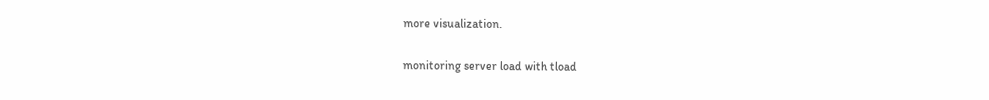more visualization.

monitoring server load with tload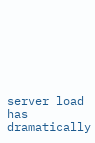server load has dramatically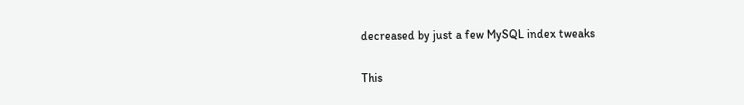decreased by just a few MySQL index tweaks

This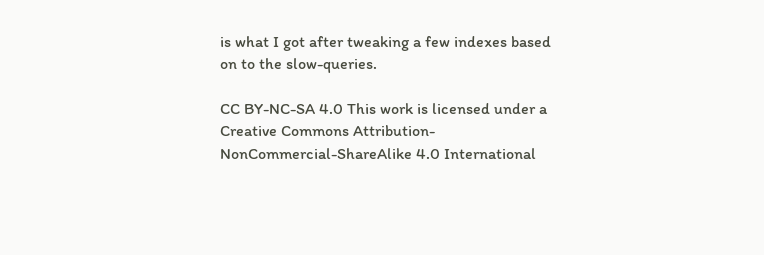is what I got after tweaking a few indexes based on to the slow-queries.

CC BY-NC-SA 4.0 This work is licensed under a Creative Commons Attribution-NonCommercial-ShareAlike 4.0 International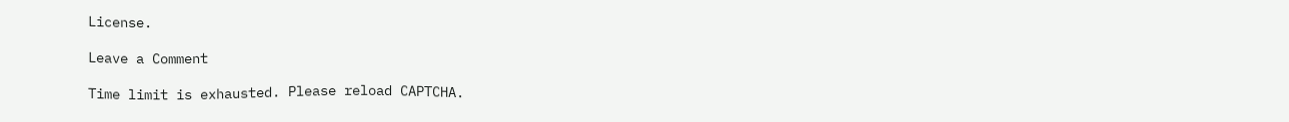License.

Leave a Comment

Time limit is exhausted. Please reload CAPTCHA.